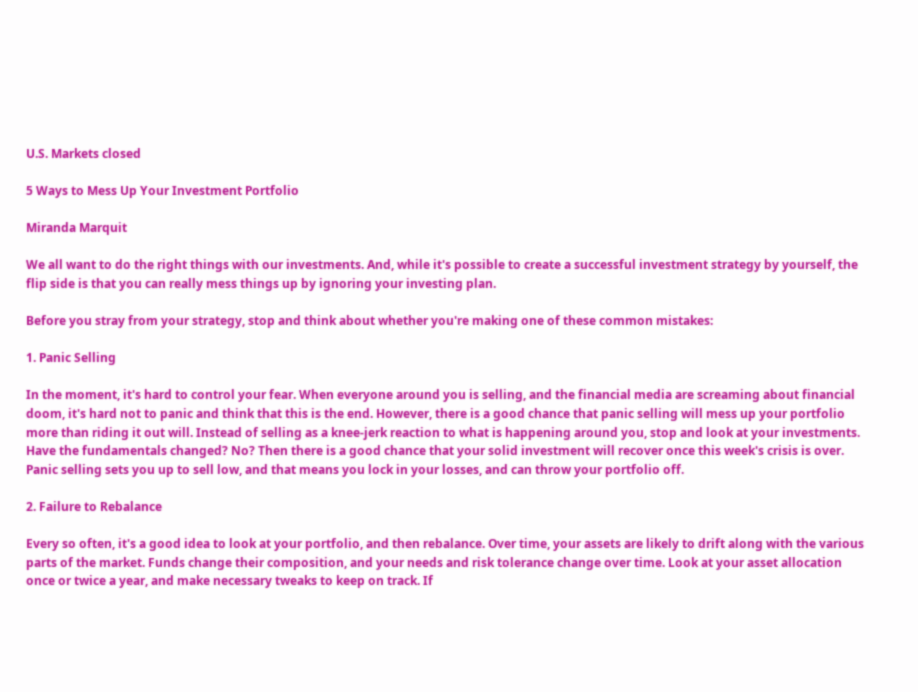U.S. Markets closed

5 Ways to Mess Up Your Investment Portfolio

Miranda Marquit

We all want to do the right things with our investments. And, while it's possible to create a successful investment strategy by yourself, the flip side is that you can really mess things up by ignoring your investing plan.

Before you stray from your strategy, stop and think about whether you're making one of these common mistakes:

1. Panic Selling

In the moment, it's hard to control your fear. When everyone around you is selling, and the financial media are screaming about financial doom, it's hard not to panic and think that this is the end. However, there is a good chance that panic selling will mess up your portfolio more than riding it out will. Instead of selling as a knee-jerk reaction to what is happening around you, stop and look at your investments. Have the fundamentals changed? No? Then there is a good chance that your solid investment will recover once this week's crisis is over. Panic selling sets you up to sell low, and that means you lock in your losses, and can throw your portfolio off.

2. Failure to Rebalance

Every so often, it's a good idea to look at your portfolio, and then rebalance. Over time, your assets are likely to drift along with the various parts of the market. Funds change their composition, and your needs and risk tolerance change over time. Look at your asset allocation once or twice a year, and make necessary tweaks to keep on track. If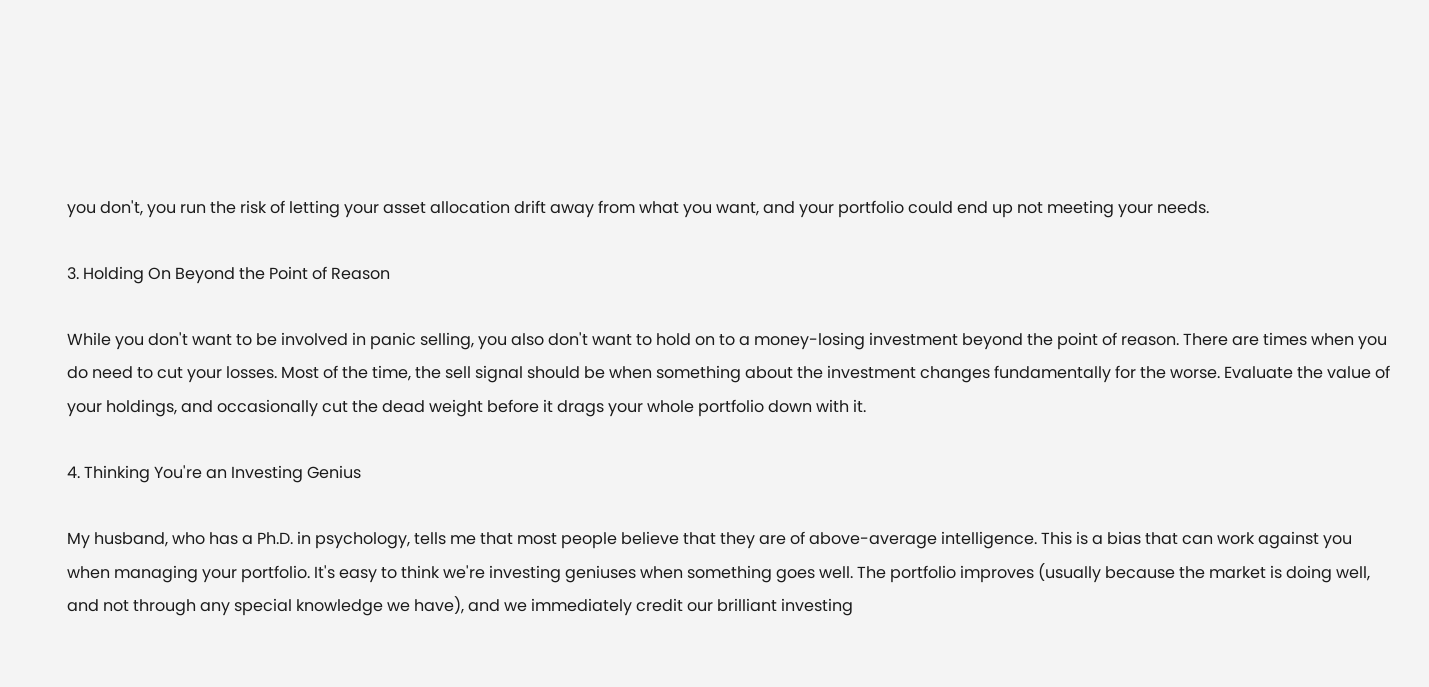you don't, you run the risk of letting your asset allocation drift away from what you want, and your portfolio could end up not meeting your needs.

3. Holding On Beyond the Point of Reason

While you don't want to be involved in panic selling, you also don't want to hold on to a money-losing investment beyond the point of reason. There are times when you do need to cut your losses. Most of the time, the sell signal should be when something about the investment changes fundamentally for the worse. Evaluate the value of your holdings, and occasionally cut the dead weight before it drags your whole portfolio down with it.

4. Thinking You're an Investing Genius

My husband, who has a Ph.D. in psychology, tells me that most people believe that they are of above-average intelligence. This is a bias that can work against you when managing your portfolio. It's easy to think we're investing geniuses when something goes well. The portfolio improves (usually because the market is doing well, and not through any special knowledge we have), and we immediately credit our brilliant investing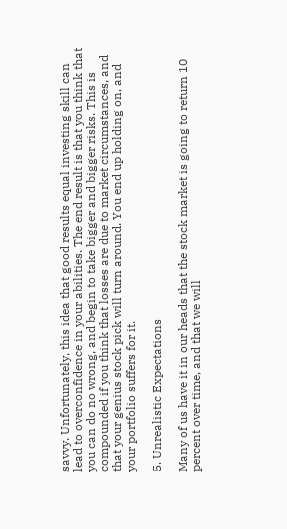savvy. Unfortunately, this idea that good results equal investing skill can lead to overconfidence in your abilities. The end result is that you think that you can do no wrong, and begin to take bigger and bigger risks. This is compounded if you think that losses are due to market circumstances, and that your genius stock pick will turn around. You end up holding on, and your portfolio suffers for it.

5. Unrealistic Expectations

Many of us have it in our heads that the stock market is going to return 10 percent over time, and that we will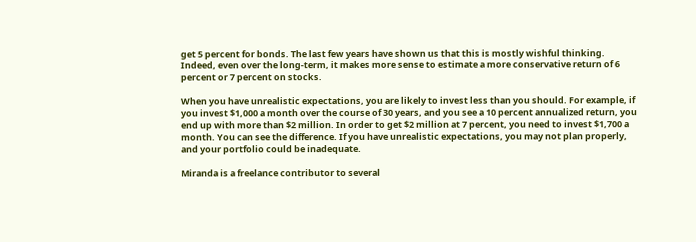get 5 percent for bonds. The last few years have shown us that this is mostly wishful thinking. Indeed, even over the long-term, it makes more sense to estimate a more conservative return of 6 percent or 7 percent on stocks.

When you have unrealistic expectations, you are likely to invest less than you should. For example, if you invest $1,000 a month over the course of 30 years, and you see a 10 percent annualized return, you end up with more than $2 million. In order to get $2 million at 7 percent, you need to invest $1,700 a month. You can see the difference. If you have unrealistic expectations, you may not plan properly, and your portfolio could be inadequate.

Miranda is a freelance contributor to several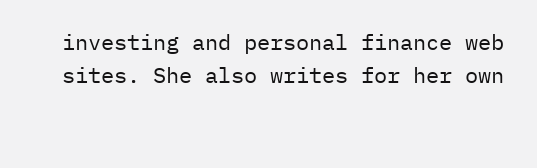investing and personal finance web sites. She also writes for her own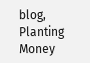blog, Planting Money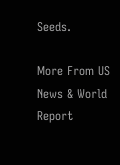Seeds.

More From US News & World Report